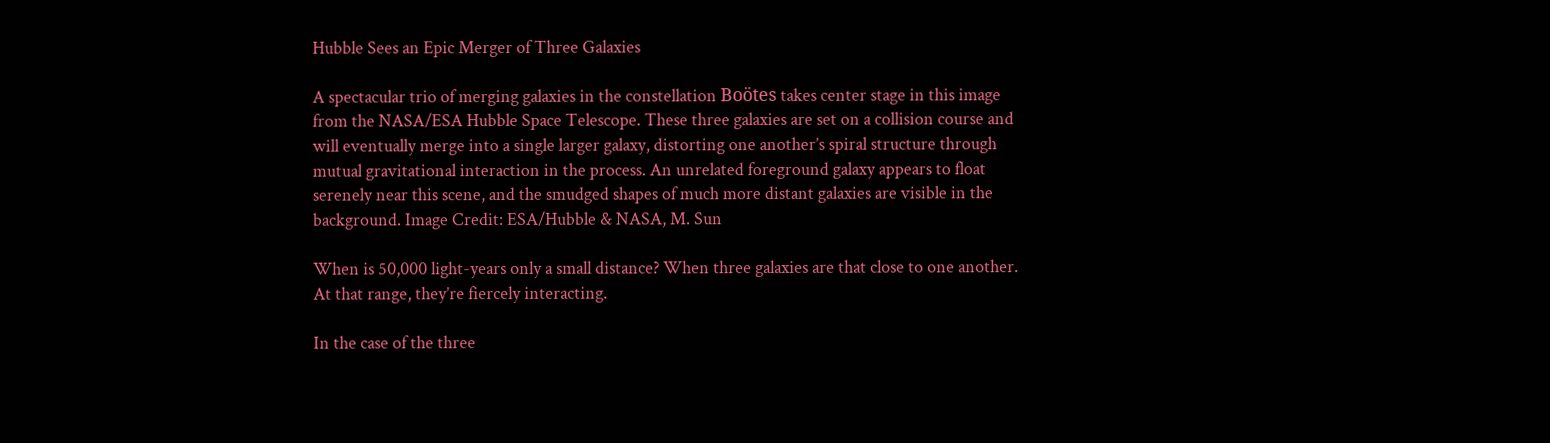Hubble Sees an Epic Merger of Three Galaxies

A spectacular trio of merging galaxies in the constellation Boötes takes center stage in this image from the NASA/ESA Hubble Space Telescope. These three galaxies are set on a collision course and will eventually merge into a single larger galaxy, distorting one another’s spiral structure through mutual gravitational interaction in the process. An unrelated foreground galaxy appears to float serenely near this scene, and the smudged shapes of much more distant galaxies are visible in the background. Image Credit: ESA/Hubble & NASA, M. Sun

When is 50,000 light-years only a small distance? When three galaxies are that close to one another. At that range, they’re fiercely interacting.

In the case of the three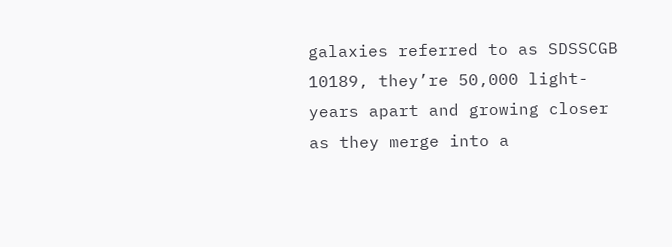galaxies referred to as SDSSCGB 10189, they’re 50,000 light-years apart and growing closer as they merge into a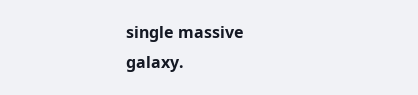single massive galaxy.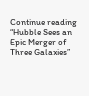Continue reading “Hubble Sees an Epic Merger of Three Galaxies”